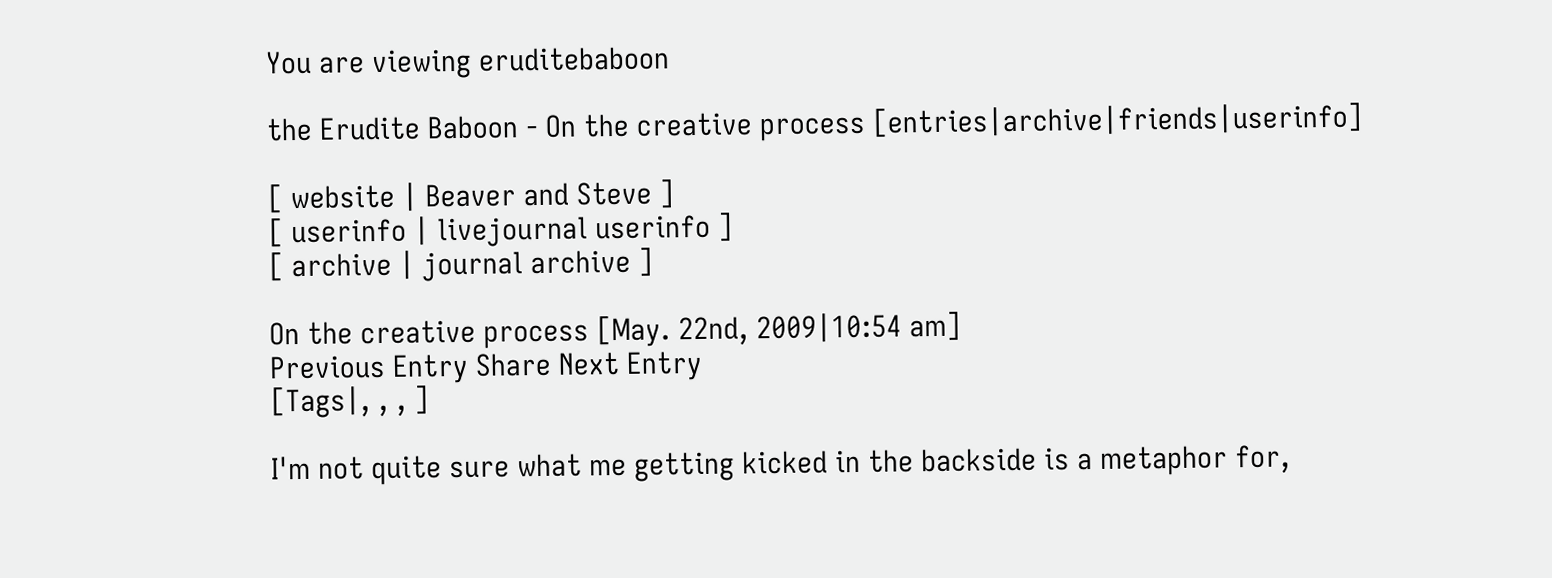You are viewing eruditebaboon

the Erudite Baboon - On the creative process [entries|archive|friends|userinfo]

[ website | Beaver and Steve ]
[ userinfo | livejournal userinfo ]
[ archive | journal archive ]

On the creative process [May. 22nd, 2009|10:54 am]
Previous Entry Share Next Entry
[Tags|, , , ]

I'm not quite sure what me getting kicked in the backside is a metaphor for,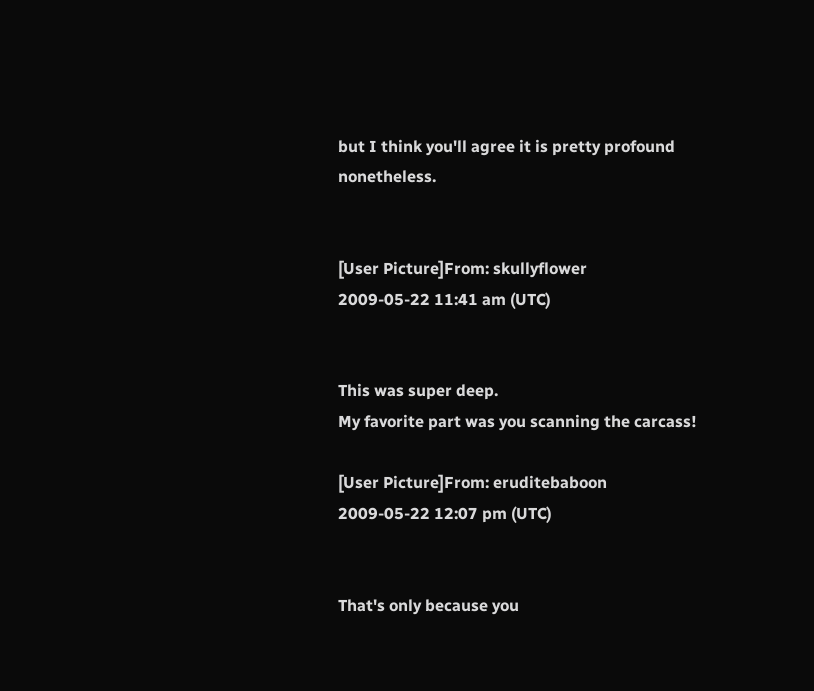but I think you'll agree it is pretty profound nonetheless.


[User Picture]From: skullyflower
2009-05-22 11:41 am (UTC)


This was super deep.
My favorite part was you scanning the carcass!

[User Picture]From: eruditebaboon
2009-05-22 12:07 pm (UTC)


That's only because you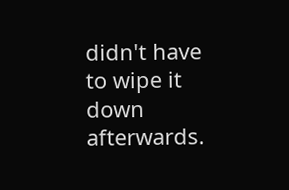didn't have to wipe it down afterwards.